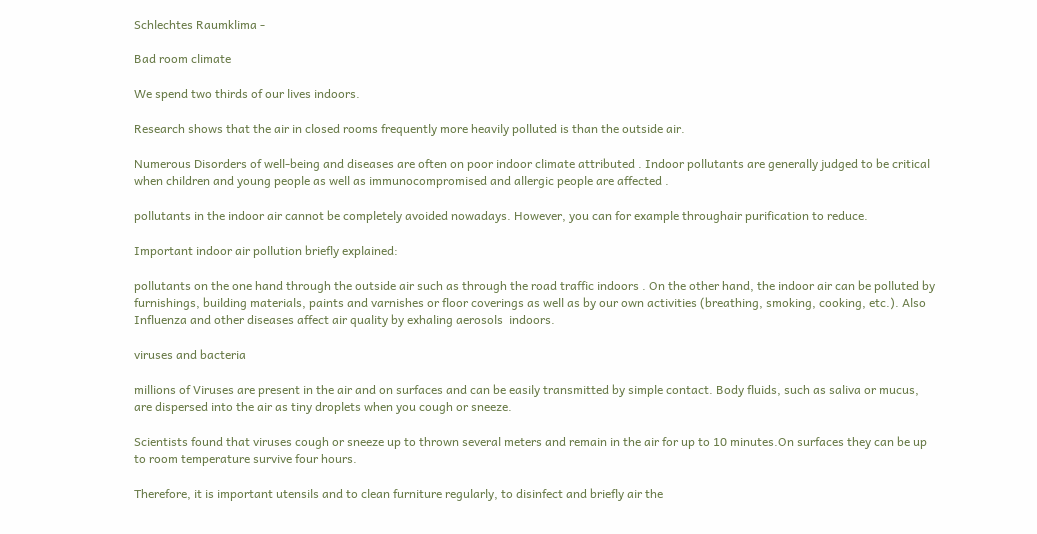Schlechtes Raumklima -

Bad room climate

We spend two thirds of our lives indoors.

Research shows that the air in closed rooms frequently more heavily polluted is than the outside air.

Numerous Disorders of well-being and diseases are often on poor indoor climate attributed . Indoor pollutants are generally judged to be critical when children and young people as well as immunocompromised and allergic people are affected .

pollutants in the indoor air cannot be completely avoided nowadays. However, you can for example throughair purification to reduce.

Important indoor air pollution briefly explained:

pollutants on the one hand through the outside air such as through the road traffic indoors . On the other hand, the indoor air can be polluted by furnishings, building materials, paints and varnishes or floor coverings as well as by our own activities (breathing, smoking, cooking, etc.). Also Influenza and other diseases affect air quality by exhaling aerosols  indoors.

viruses and bacteria

millions of Viruses are present in the air and on surfaces and can be easily transmitted by simple contact. Body fluids, such as saliva or mucus, are dispersed into the air as tiny droplets when you cough or sneeze.

Scientists found that viruses cough or sneeze up to thrown several meters and remain in the air for up to 10 minutes.On surfaces they can be up to room temperature survive four hours.

Therefore, it is important utensils and to clean furniture regularly, to disinfect and briefly air the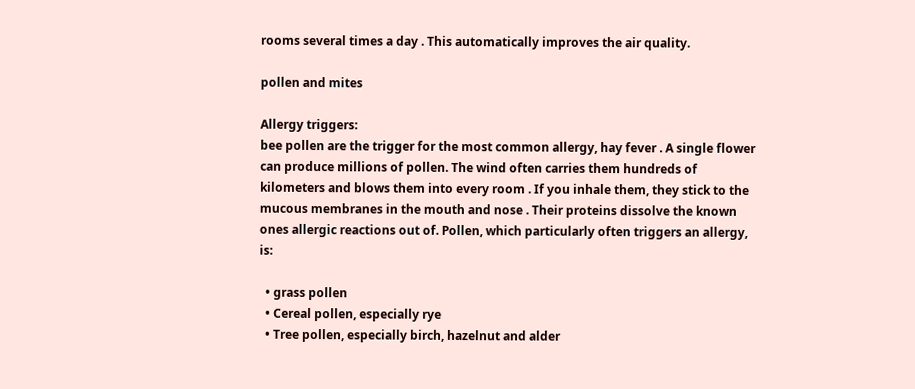rooms several times a day . This automatically improves the air quality.

pollen and mites

Allergy triggers:
bee pollen are the trigger for the most common allergy, hay fever . A single flower can produce millions of pollen. The wind often carries them hundreds of kilometers and blows them into every room . If you inhale them, they stick to the mucous membranes in the mouth and nose . Their proteins dissolve the known ones allergic reactions out of. Pollen, which particularly often triggers an allergy, is:

  • grass pollen
  • Cereal pollen, especially rye
  • Tree pollen, especially birch, hazelnut and alder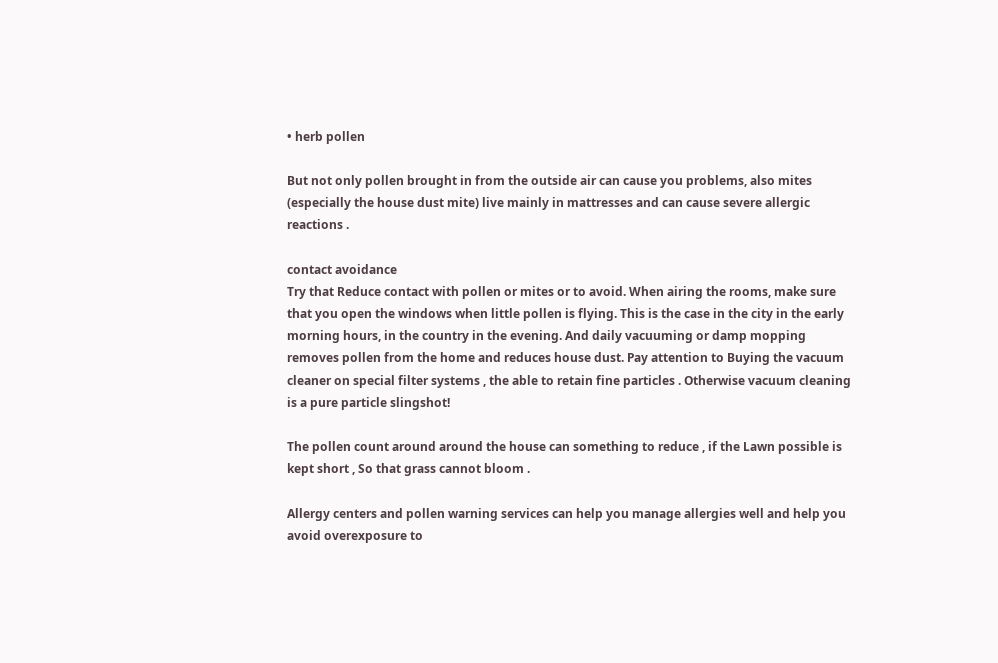• herb pollen

But not only pollen brought in from the outside air can cause you problems, also mites (especially the house dust mite) live mainly in mattresses and can cause severe allergic reactions .

contact avoidance
Try that Reduce contact with pollen or mites or to avoid. When airing the rooms, make sure that you open the windows when little pollen is flying. This is the case in the city in the early morning hours, in the country in the evening. And daily vacuuming or damp mopping removes pollen from the home and reduces house dust. Pay attention to Buying the vacuum cleaner on special filter systems , the able to retain fine particles . Otherwise vacuum cleaning is a pure particle slingshot!

The pollen count around around the house can something to reduce , if the Lawn possible is kept short , So that grass cannot bloom .

Allergy centers and pollen warning services can help you manage allergies well and help you avoid overexposure to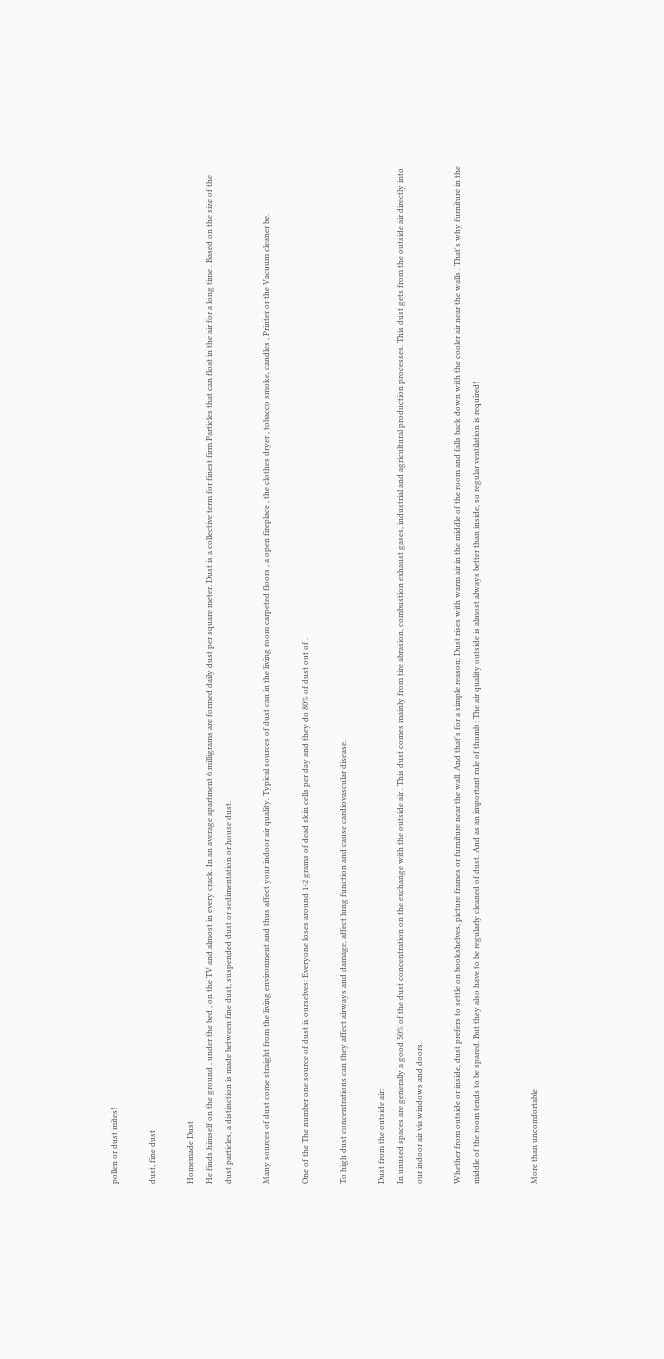pollen or dust mites!

dust, fine dust

Homemade Dust
He finds himself on the ground , under the bed , on the TV and almost in every crack. In an average apartment 6 milligrams are formed daily dust per square meter. Dust is a collective term for finest firm Particles that can float in the air for a long time . Based on the size of the dust particles, a distinction is made between fine dust, suspended dust or sedimentation or house dust.

Many sources of dust come straight from the living environment and thus affect your indoor air quality. Typical sources of dust can in the living room carpeted floors , a open fireplace , the clothes dryer , tobacco smoke, candles , Printer or the Vacuum cleaner be.

One of the The number one source of dust is ourselves: Everyone loses around 1-2 grams of dead skin cells per day and they do 80% of dust out of .

To high dust concentrations can they affect airways and damage, affect lung function and cause cardiovascular disease.

Dust from the outside air:
In unused spaces are generally a good 50% of the dust concentration on the exchange with the outside air . This dust comes mainly from tire abrasion, combustion exhaust gases, industrial and agricultural production processes. This dust gets from the outside air directly into our indoor air via windows and doors.

Whether from outside or inside, dust prefers to settle on bookshelves, picture frames or furniture near the wall. And that's for a simple reason: Dust rises with warm air in the middle of the room and falls back down with the cooler air near the walls . That's why furniture in the middle of the room tends to be spared. But they also have to be regularly cleaned of dust. And as an important rule of thumb : The air quality outside is almost always better than inside, so regular ventilation is required!


More than uncomfortable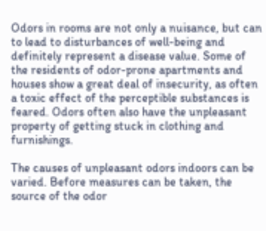Odors in rooms are not only a nuisance, but can to lead to disturbances of well-being and definitely represent a disease value. Some of the residents of odor-prone apartments and houses show a great deal of insecurity, as often a toxic effect of the perceptible substances is feared. Odors often also have the unpleasant property of getting stuck in clothing and furnishings.

The causes of unpleasant odors indoors can be varied. Before measures can be taken, the source of the odor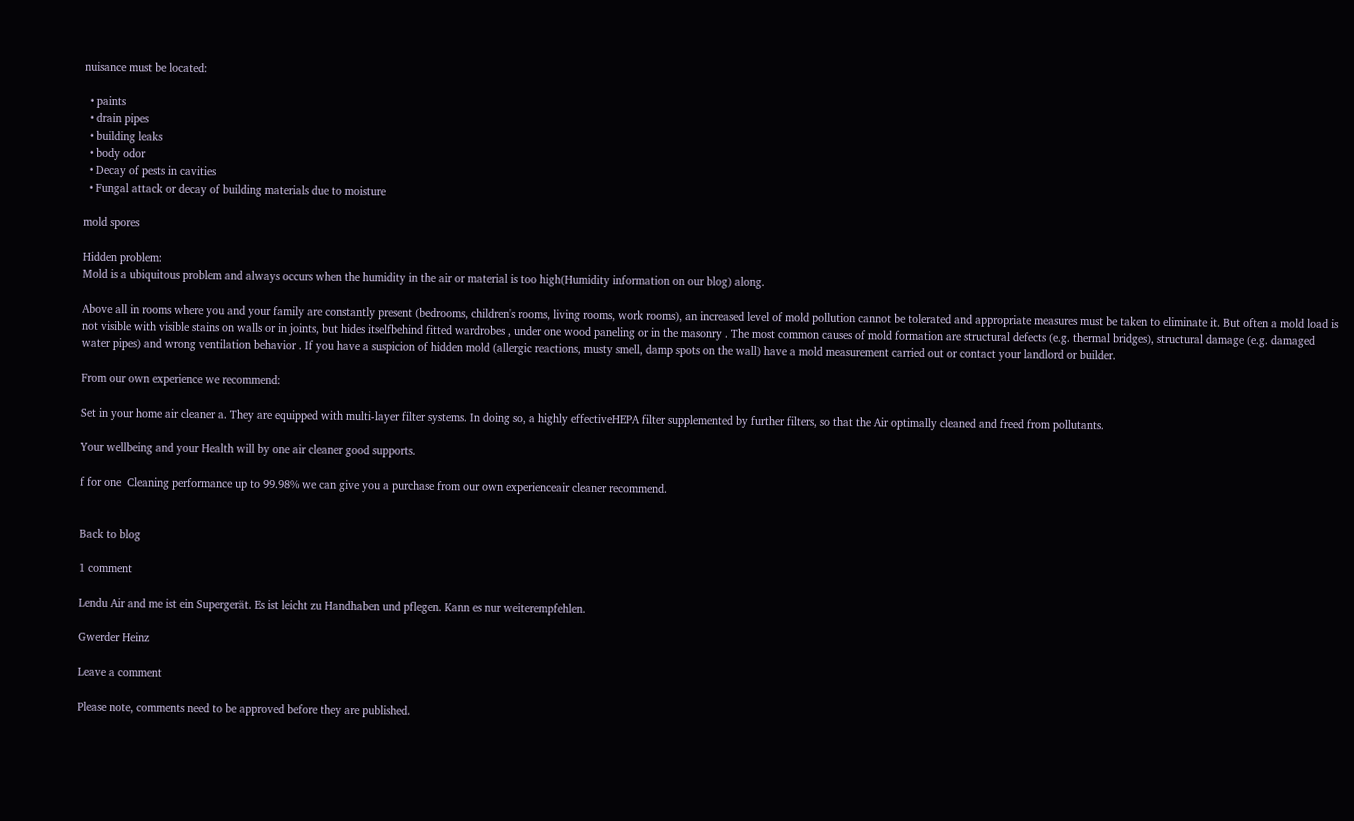nuisance must be located:

  • paints
  • drain pipes
  • building leaks
  • body odor
  • Decay of pests in cavities
  • Fungal attack or decay of building materials due to moisture

mold spores

Hidden problem:
Mold is a ubiquitous problem and always occurs when the humidity in the air or material is too high(Humidity information on our blog) along.

Above all in rooms where you and your family are constantly present (bedrooms, children's rooms, living rooms, work rooms), an increased level of mold pollution cannot be tolerated and appropriate measures must be taken to eliminate it. But often a mold load is not visible with visible stains on walls or in joints, but hides itselfbehind fitted wardrobes , under one wood paneling or in the masonry . The most common causes of mold formation are structural defects (e.g. thermal bridges), structural damage (e.g. damaged water pipes) and wrong ventilation behavior . If you have a suspicion of hidden mold (allergic reactions, musty smell, damp spots on the wall) have a mold measurement carried out or contact your landlord or builder.

From our own experience we recommend:

Set in your home air cleaner a. They are equipped with multi-layer filter systems. In doing so, a highly effectiveHEPA filter supplemented by further filters, so that the Air optimally cleaned and freed from pollutants.

Your wellbeing and your Health will by one air cleaner good supports.

f for one  Cleaning performance up to 99.98% we can give you a purchase from our own experienceair cleaner recommend.


Back to blog

1 comment

Lendu Air and me ist ein Supergerät. Es ist leicht zu Handhaben und pflegen. Kann es nur weiterempfehlen.

Gwerder Heinz

Leave a comment

Please note, comments need to be approved before they are published.